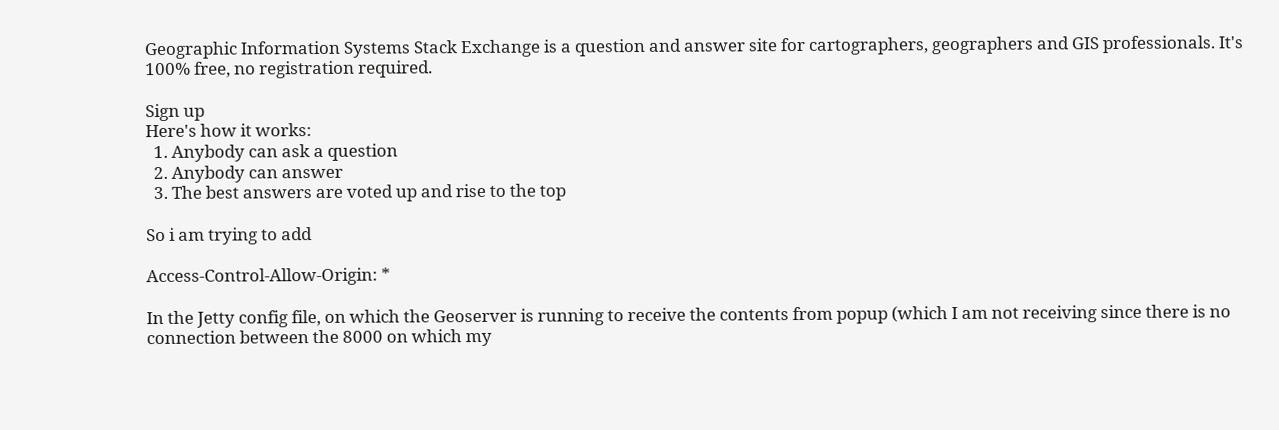Geographic Information Systems Stack Exchange is a question and answer site for cartographers, geographers and GIS professionals. It's 100% free, no registration required.

Sign up
Here's how it works:
  1. Anybody can ask a question
  2. Anybody can answer
  3. The best answers are voted up and rise to the top

So i am trying to add

Access-Control-Allow-Origin: *

In the Jetty config file, on which the Geoserver is running to receive the contents from popup (which I am not receiving since there is no connection between the 8000 on which my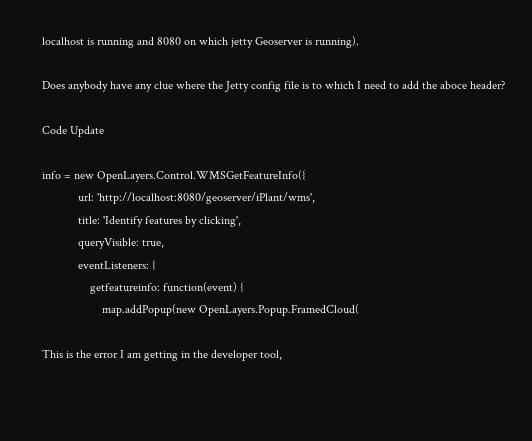localhost is running and 8080 on which jetty Geoserver is running).

Does anybody have any clue where the Jetty config file is to which I need to add the aboce header?

Code Update

info = new OpenLayers.Control.WMSGetFeatureInfo({
            url: 'http://localhost:8080/geoserver/iPlant/wms',
            title: 'Identify features by clicking',
            queryVisible: true,
            eventListeners: {
                getfeatureinfo: function(event) {
                    map.addPopup(new OpenLayers.Popup.FramedCloud(

This is the error I am getting in the developer tool,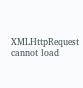XMLHttpRequest cannot load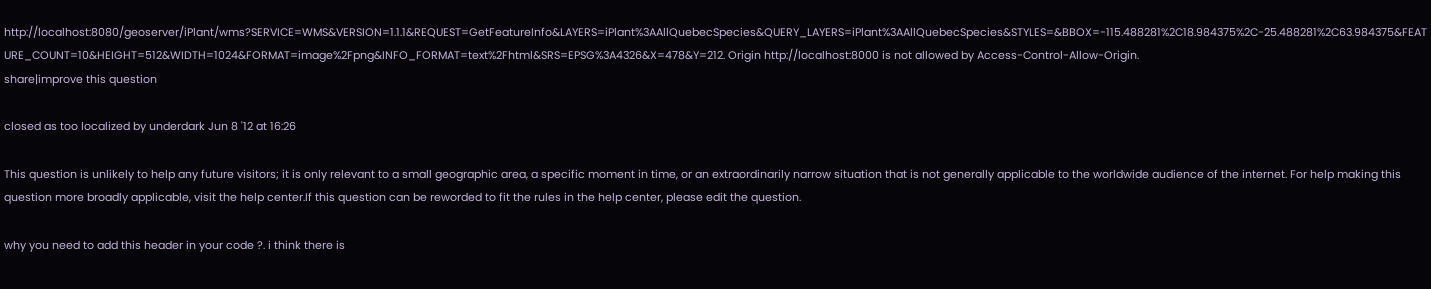http://localhost:8080/geoserver/iPlant/wms?SERVICE=WMS&VERSION=1.1.1&REQUEST=GetFeatureInfo&LAYERS=iPlant%3AAllQuebecSpecies&QUERY_LAYERS=iPlant%3AAllQuebecSpecies&STYLES=&BBOX=-115.488281%2C18.984375%2C-25.488281%2C63.984375&FEATURE_COUNT=10&HEIGHT=512&WIDTH=1024&FORMAT=image%2Fpng&INFO_FORMAT=text%2Fhtml&SRS=EPSG%3A4326&X=478&Y=212. Origin http://localhost:8000 is not allowed by Access-Control-Allow-Origin.
share|improve this question

closed as too localized by underdark Jun 8 '12 at 16:26

This question is unlikely to help any future visitors; it is only relevant to a small geographic area, a specific moment in time, or an extraordinarily narrow situation that is not generally applicable to the worldwide audience of the internet. For help making this question more broadly applicable, visit the help center.If this question can be reworded to fit the rules in the help center, please edit the question.

why you need to add this header in your code ?. i think there is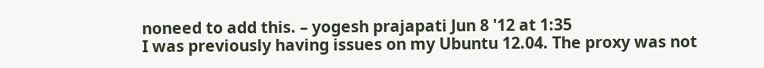noneed to add this. – yogesh prajapati Jun 8 '12 at 1:35
I was previously having issues on my Ubuntu 12.04. The proxy was not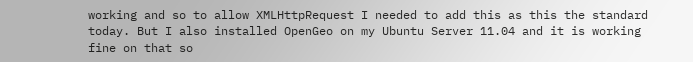working and so to allow XMLHttpRequest I needed to add this as this the standard today. But I also installed OpenGeo on my Ubuntu Server 11.04 and it is working fine on that so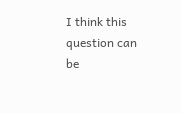I think this question can be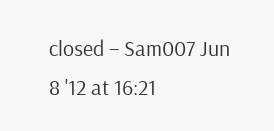closed – Sam007 Jun 8 '12 at 16:21